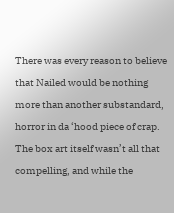There was every reason to believe that Nailed would be nothing more than another substandard, horror in da ‘hood piece of crap. The box art itself wasn’t all that compelling, and while the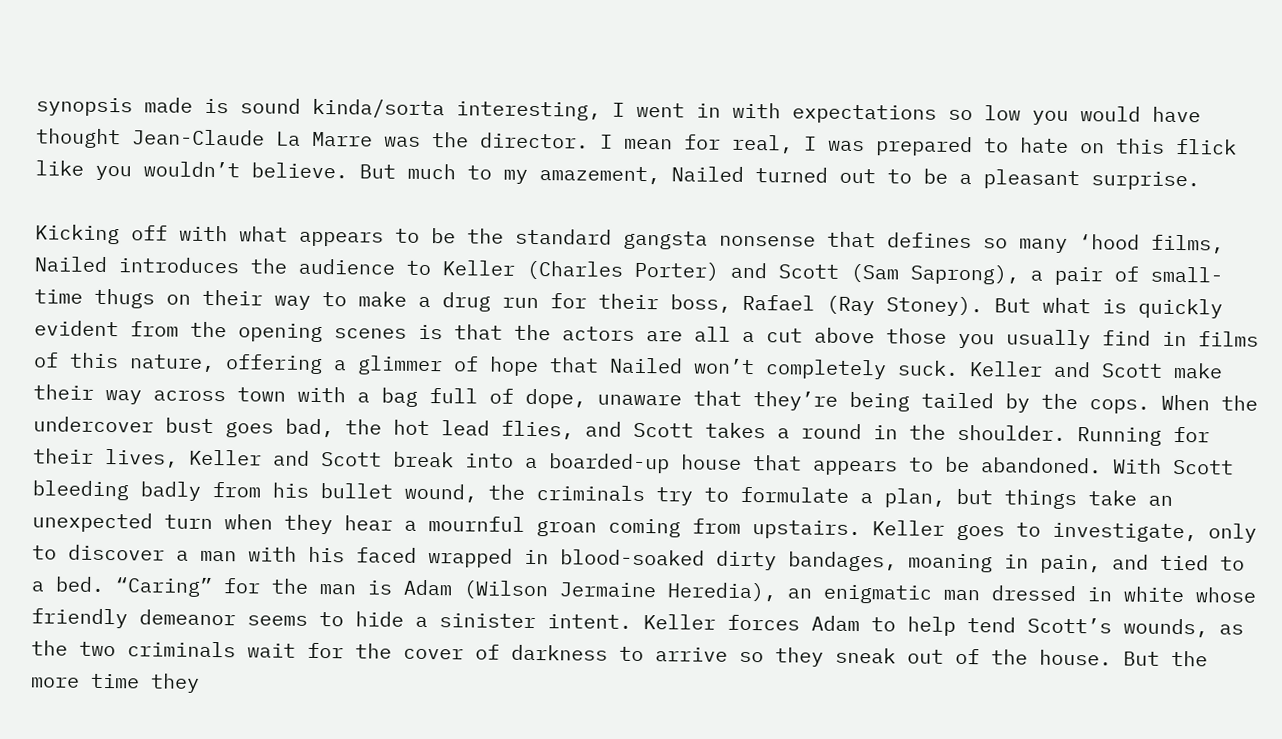synopsis made is sound kinda/sorta interesting, I went in with expectations so low you would have thought Jean-Claude La Marre was the director. I mean for real, I was prepared to hate on this flick like you wouldn’t believe. But much to my amazement, Nailed turned out to be a pleasant surprise.

Kicking off with what appears to be the standard gangsta nonsense that defines so many ‘hood films, Nailed introduces the audience to Keller (Charles Porter) and Scott (Sam Saprong), a pair of small-time thugs on their way to make a drug run for their boss, Rafael (Ray Stoney). But what is quickly evident from the opening scenes is that the actors are all a cut above those you usually find in films of this nature, offering a glimmer of hope that Nailed won’t completely suck. Keller and Scott make their way across town with a bag full of dope, unaware that they’re being tailed by the cops. When the undercover bust goes bad, the hot lead flies, and Scott takes a round in the shoulder. Running for their lives, Keller and Scott break into a boarded-up house that appears to be abandoned. With Scott bleeding badly from his bullet wound, the criminals try to formulate a plan, but things take an unexpected turn when they hear a mournful groan coming from upstairs. Keller goes to investigate, only to discover a man with his faced wrapped in blood-soaked dirty bandages, moaning in pain, and tied to a bed. “Caring” for the man is Adam (Wilson Jermaine Heredia), an enigmatic man dressed in white whose friendly demeanor seems to hide a sinister intent. Keller forces Adam to help tend Scott’s wounds, as the two criminals wait for the cover of darkness to arrive so they sneak out of the house. But the more time they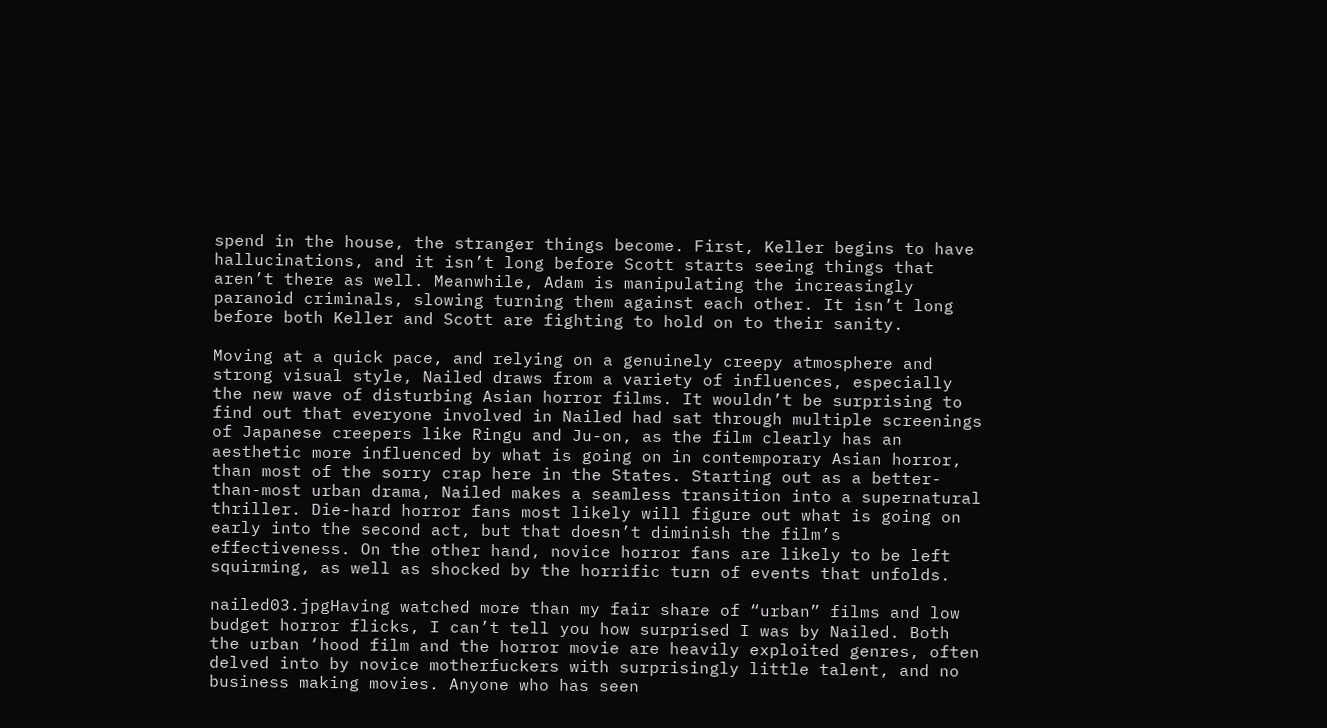spend in the house, the stranger things become. First, Keller begins to have hallucinations, and it isn’t long before Scott starts seeing things that aren’t there as well. Meanwhile, Adam is manipulating the increasingly paranoid criminals, slowing turning them against each other. It isn’t long before both Keller and Scott are fighting to hold on to their sanity.

Moving at a quick pace, and relying on a genuinely creepy atmosphere and strong visual style, Nailed draws from a variety of influences, especially the new wave of disturbing Asian horror films. It wouldn’t be surprising to find out that everyone involved in Nailed had sat through multiple screenings of Japanese creepers like Ringu and Ju-on, as the film clearly has an aesthetic more influenced by what is going on in contemporary Asian horror, than most of the sorry crap here in the States. Starting out as a better-than-most urban drama, Nailed makes a seamless transition into a supernatural thriller. Die-hard horror fans most likely will figure out what is going on early into the second act, but that doesn’t diminish the film’s effectiveness. On the other hand, novice horror fans are likely to be left squirming, as well as shocked by the horrific turn of events that unfolds.

nailed03.jpgHaving watched more than my fair share of “urban” films and low budget horror flicks, I can’t tell you how surprised I was by Nailed. Both the urban ‘hood film and the horror movie are heavily exploited genres, often delved into by novice motherfuckers with surprisingly little talent, and no business making movies. Anyone who has seen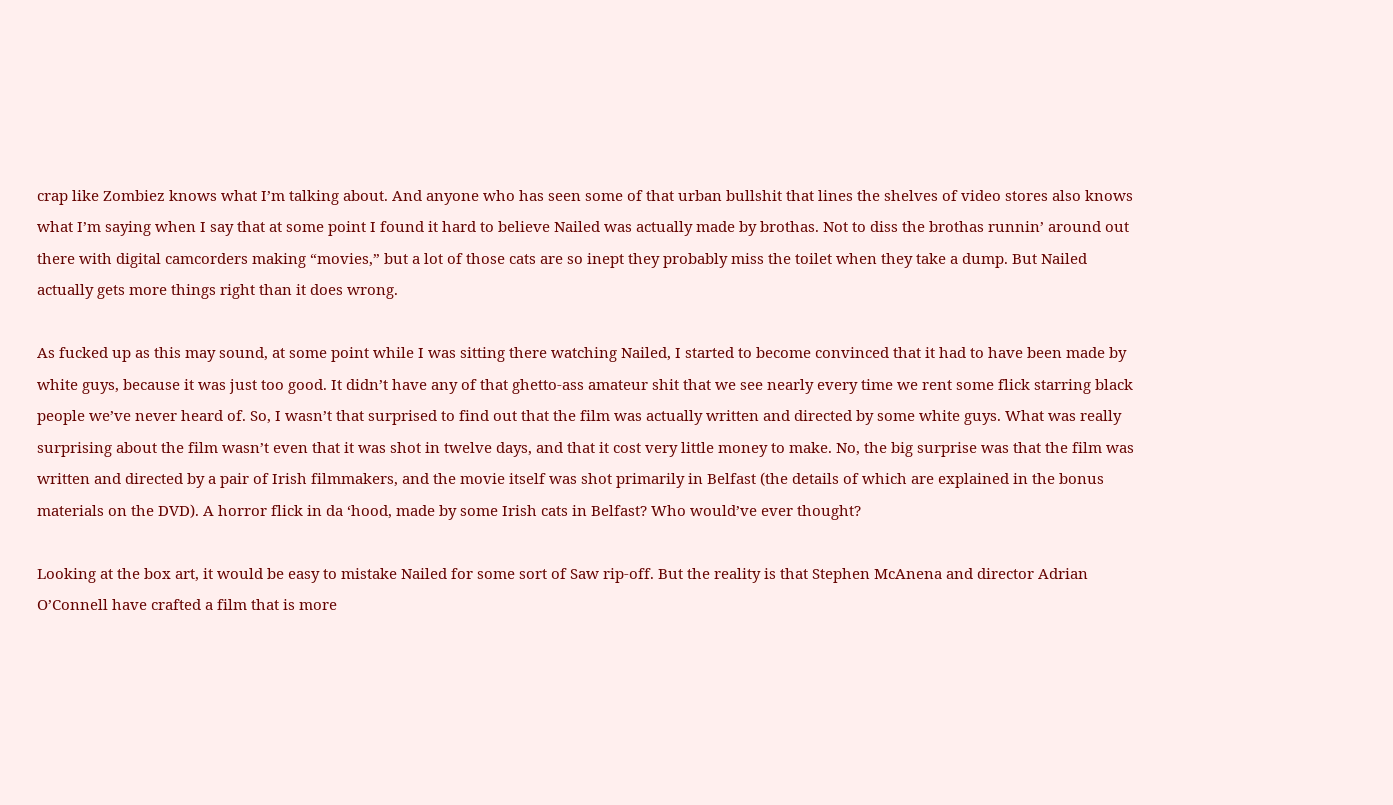crap like Zombiez knows what I’m talking about. And anyone who has seen some of that urban bullshit that lines the shelves of video stores also knows what I’m saying when I say that at some point I found it hard to believe Nailed was actually made by brothas. Not to diss the brothas runnin’ around out there with digital camcorders making “movies,” but a lot of those cats are so inept they probably miss the toilet when they take a dump. But Nailed actually gets more things right than it does wrong.

As fucked up as this may sound, at some point while I was sitting there watching Nailed, I started to become convinced that it had to have been made by white guys, because it was just too good. It didn’t have any of that ghetto-ass amateur shit that we see nearly every time we rent some flick starring black people we’ve never heard of. So, I wasn’t that surprised to find out that the film was actually written and directed by some white guys. What was really surprising about the film wasn’t even that it was shot in twelve days, and that it cost very little money to make. No, the big surprise was that the film was written and directed by a pair of Irish filmmakers, and the movie itself was shot primarily in Belfast (the details of which are explained in the bonus materials on the DVD). A horror flick in da ‘hood, made by some Irish cats in Belfast? Who would’ve ever thought?

Looking at the box art, it would be easy to mistake Nailed for some sort of Saw rip-off. But the reality is that Stephen McAnena and director Adrian O’Connell have crafted a film that is more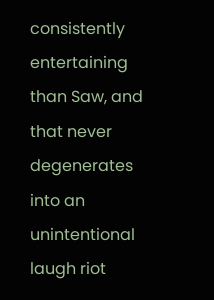consistently entertaining than Saw, and that never degenerates into an unintentional laugh riot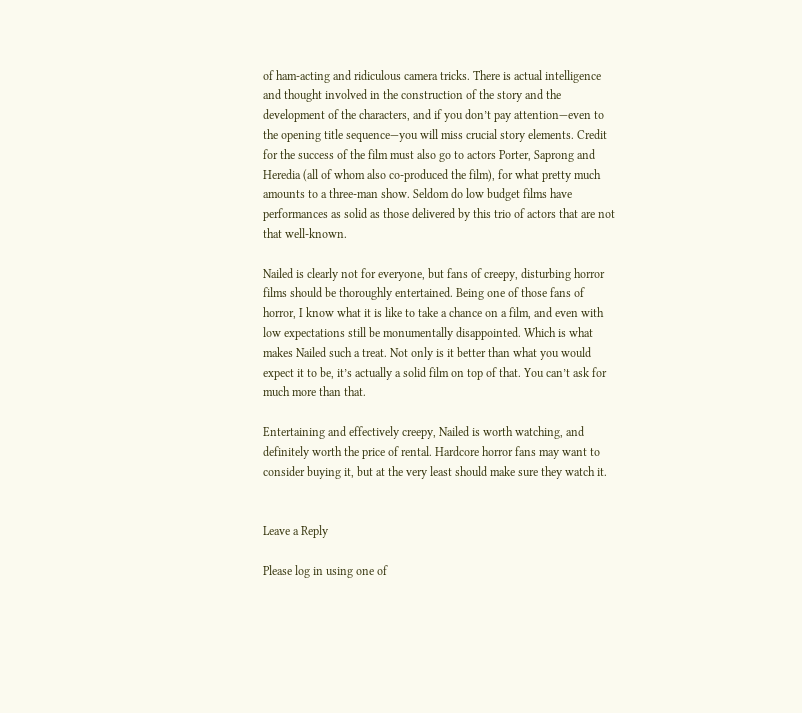of ham-acting and ridiculous camera tricks. There is actual intelligence and thought involved in the construction of the story and the development of the characters, and if you don’t pay attention—even to the opening title sequence—you will miss crucial story elements. Credit for the success of the film must also go to actors Porter, Saprong and Heredia (all of whom also co-produced the film), for what pretty much amounts to a three-man show. Seldom do low budget films have performances as solid as those delivered by this trio of actors that are not that well-known.

Nailed is clearly not for everyone, but fans of creepy, disturbing horror films should be thoroughly entertained. Being one of those fans of horror, I know what it is like to take a chance on a film, and even with low expectations still be monumentally disappointed. Which is what makes Nailed such a treat. Not only is it better than what you would expect it to be, it’s actually a solid film on top of that. You can’t ask for much more than that.

Entertaining and effectively creepy, Nailed is worth watching, and definitely worth the price of rental. Hardcore horror fans may want to consider buying it, but at the very least should make sure they watch it.


Leave a Reply

Please log in using one of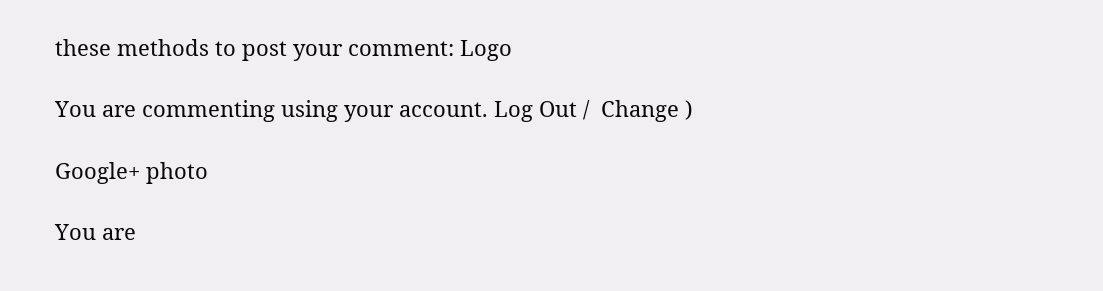these methods to post your comment: Logo

You are commenting using your account. Log Out /  Change )

Google+ photo

You are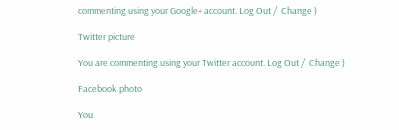commenting using your Google+ account. Log Out /  Change )

Twitter picture

You are commenting using your Twitter account. Log Out /  Change )

Facebook photo

You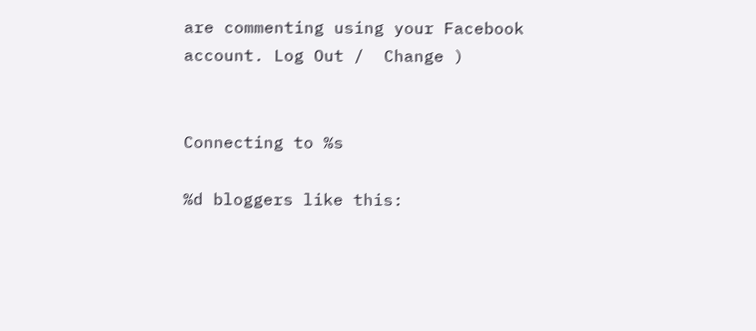are commenting using your Facebook account. Log Out /  Change )


Connecting to %s

%d bloggers like this: